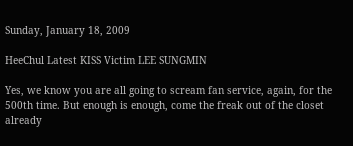Sunday, January 18, 2009

HeeChul Latest KISS Victim LEE SUNGMIN

Yes, we know you are all going to scream fan service, again, for the 500th time. But enough is enough, come the freak out of the closet already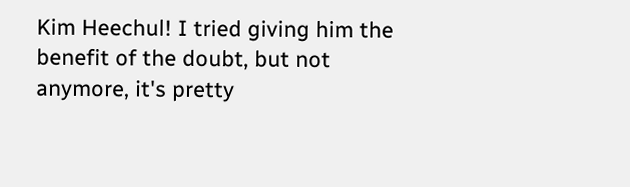Kim Heechul! I tried giving him the benefit of the doubt, but not anymore, it's pretty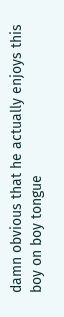damn obvious that he actually enjoys this boy on boy tongue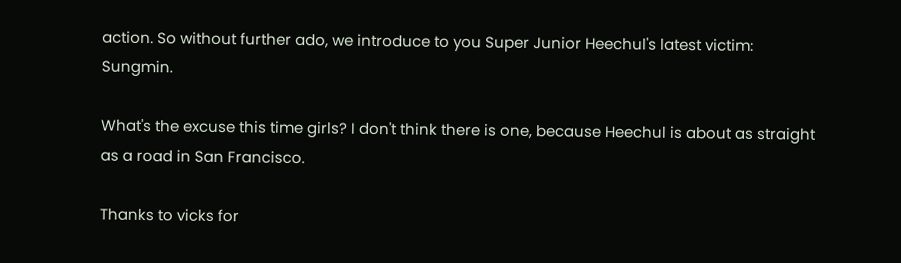action. So without further ado, we introduce to you Super Junior Heechul's latest victim: Sungmin.

What's the excuse this time girls? I don't think there is one, because Heechul is about as straight as a road in San Francisco.

Thanks to vicks for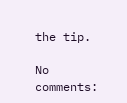the tip.

No comments: